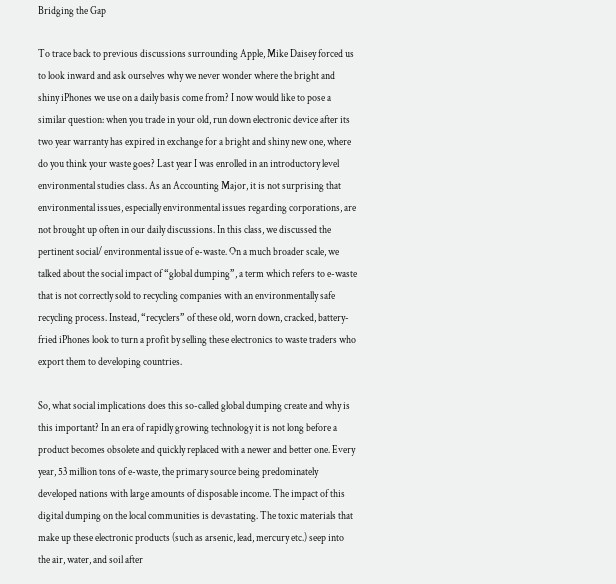Bridging the Gap

To trace back to previous discussions surrounding Apple, Mike Daisey forced us to look inward and ask ourselves why we never wonder where the bright and shiny iPhones we use on a daily basis come from? I now would like to pose a similar question: when you trade in your old, run down electronic device after its two year warranty has expired in exchange for a bright and shiny new one, where do you think your waste goes? Last year I was enrolled in an introductory level environmental studies class. As an Accounting Major, it is not surprising that environmental issues, especially environmental issues regarding corporations, are not brought up often in our daily discussions. In this class, we discussed the pertinent social/ environmental issue of e-waste. On a much broader scale, we talked about the social impact of “global dumping”, a term which refers to e-waste that is not correctly sold to recycling companies with an environmentally safe recycling process. Instead, “recyclers” of these old, worn down, cracked, battery-fried iPhones look to turn a profit by selling these electronics to waste traders who export them to developing countries.

So, what social implications does this so-called global dumping create and why is this important? In an era of rapidly growing technology it is not long before a product becomes obsolete and quickly replaced with a newer and better one. Every year, 53 million tons of e-waste, the primary source being predominately developed nations with large amounts of disposable income. The impact of this digital dumping on the local communities is devastating. The toxic materials that make up these electronic products (such as arsenic, lead, mercury etc.) seep into the air, water, and soil after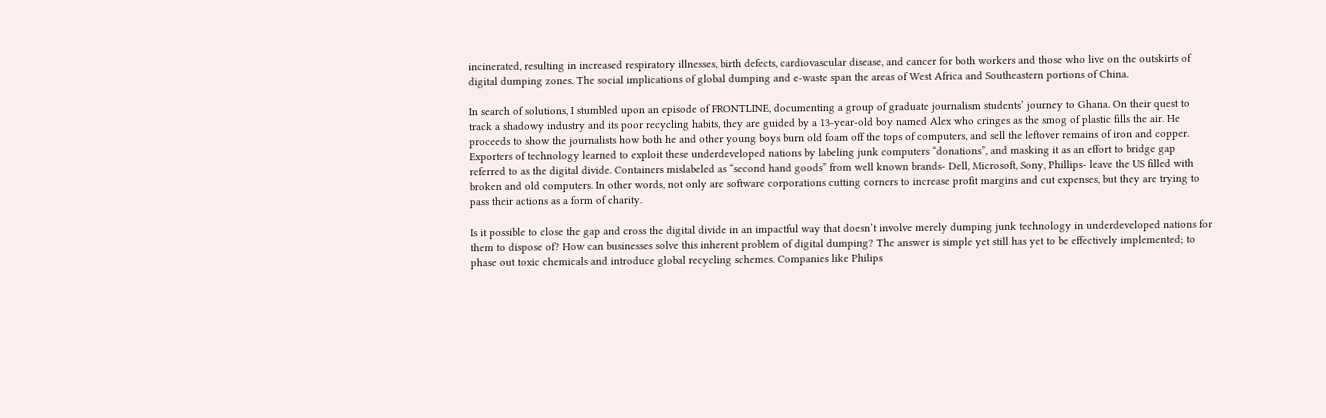incinerated, resulting in increased respiratory illnesses, birth defects, cardiovascular disease, and cancer for both workers and those who live on the outskirts of digital dumping zones. The social implications of global dumping and e-waste span the areas of West Africa and Southeastern portions of China.

In search of solutions, I stumbled upon an episode of FRONTLINE, documenting a group of graduate journalism students’ journey to Ghana. On their quest to track a shadowy industry and its poor recycling habits, they are guided by a 13-year-old boy named Alex who cringes as the smog of plastic fills the air. He proceeds to show the journalists how both he and other young boys burn old foam off the tops of computers, and sell the leftover remains of iron and copper. Exporters of technology learned to exploit these underdeveloped nations by labeling junk computers “donations”, and masking it as an effort to bridge gap referred to as the digital divide. Containers mislabeled as “second hand goods” from well known brands- Dell, Microsoft, Sony, Phillips- leave the US filled with broken and old computers. In other words, not only are software corporations cutting corners to increase profit margins and cut expenses, but they are trying to pass their actions as a form of charity.

Is it possible to close the gap and cross the digital divide in an impactful way that doesn’t involve merely dumping junk technology in underdeveloped nations for them to dispose of? How can businesses solve this inherent problem of digital dumping? The answer is simple yet still has yet to be effectively implemented; to phase out toxic chemicals and introduce global recycling schemes. Companies like Philips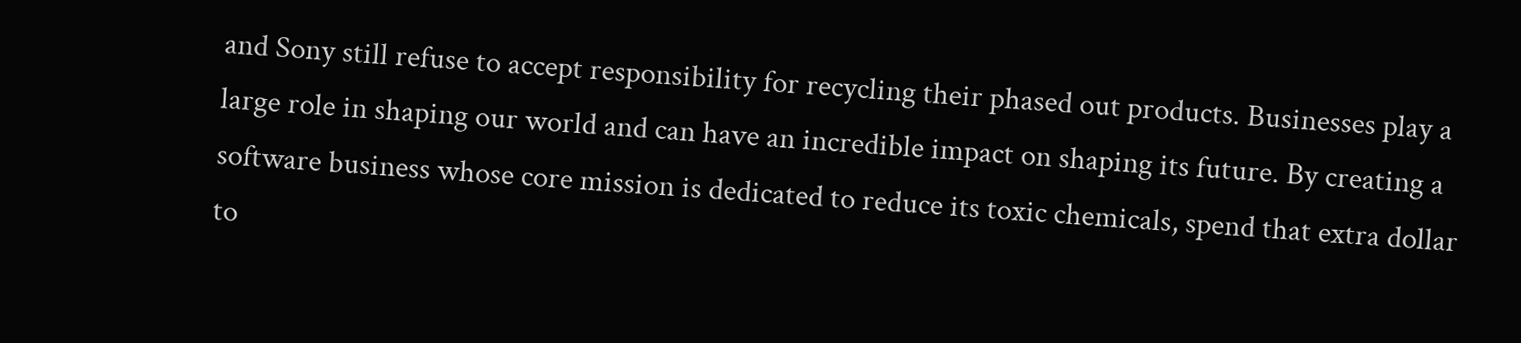and Sony still refuse to accept responsibility for recycling their phased out products. Businesses play a large role in shaping our world and can have an incredible impact on shaping its future. By creating a software business whose core mission is dedicated to reduce its toxic chemicals, spend that extra dollar to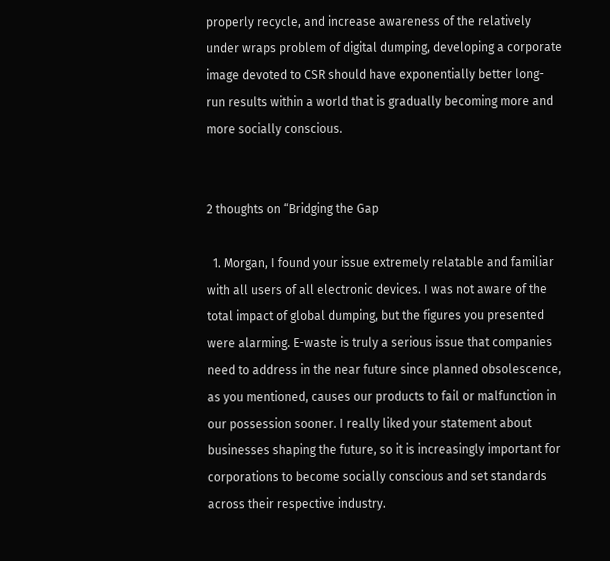properly recycle, and increase awareness of the relatively under wraps problem of digital dumping, developing a corporate image devoted to CSR should have exponentially better long-run results within a world that is gradually becoming more and more socially conscious.


2 thoughts on “Bridging the Gap

  1. Morgan, I found your issue extremely relatable and familiar with all users of all electronic devices. I was not aware of the total impact of global dumping, but the figures you presented were alarming. E-waste is truly a serious issue that companies need to address in the near future since planned obsolescence, as you mentioned, causes our products to fail or malfunction in our possession sooner. I really liked your statement about businesses shaping the future, so it is increasingly important for corporations to become socially conscious and set standards across their respective industry.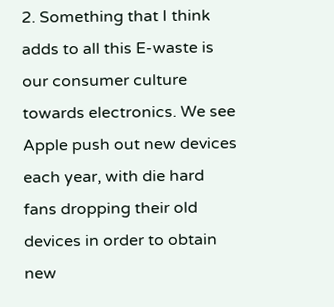2. Something that I think adds to all this E-waste is our consumer culture towards electronics. We see Apple push out new devices each year, with die hard fans dropping their old devices in order to obtain new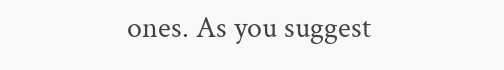ones. As you suggest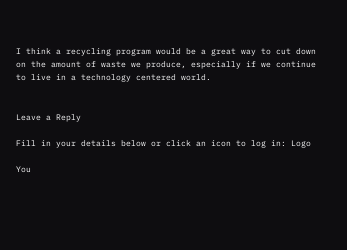I think a recycling program would be a great way to cut down on the amount of waste we produce, especially if we continue to live in a technology centered world.


Leave a Reply

Fill in your details below or click an icon to log in: Logo

You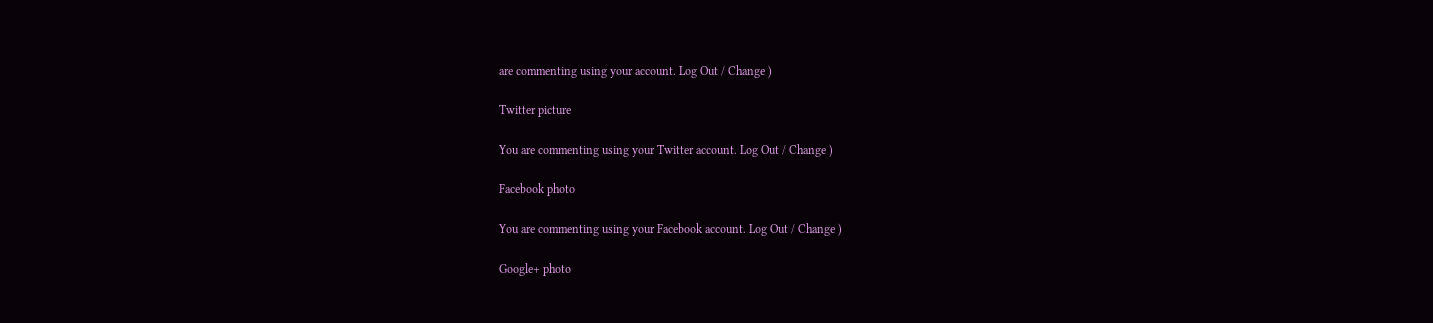are commenting using your account. Log Out / Change )

Twitter picture

You are commenting using your Twitter account. Log Out / Change )

Facebook photo

You are commenting using your Facebook account. Log Out / Change )

Google+ photo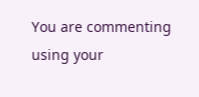You are commenting using your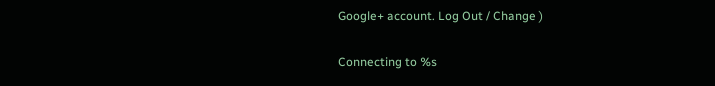Google+ account. Log Out / Change )

Connecting to %s